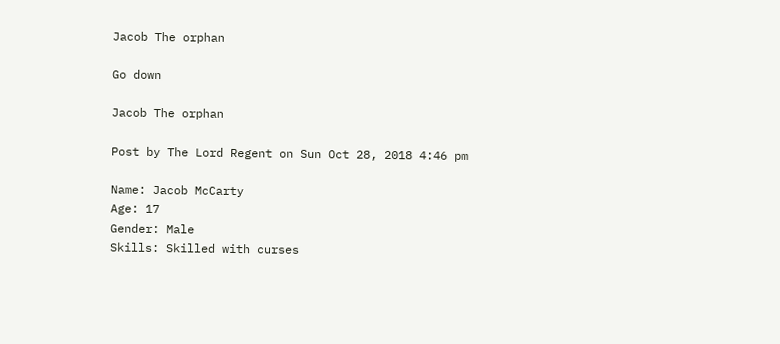Jacob The orphan

Go down

Jacob The orphan

Post by The Lord Regent on Sun Oct 28, 2018 4:46 pm

Name: Jacob McCarty
Age: 17
Gender: Male
Skills: Skilled with curses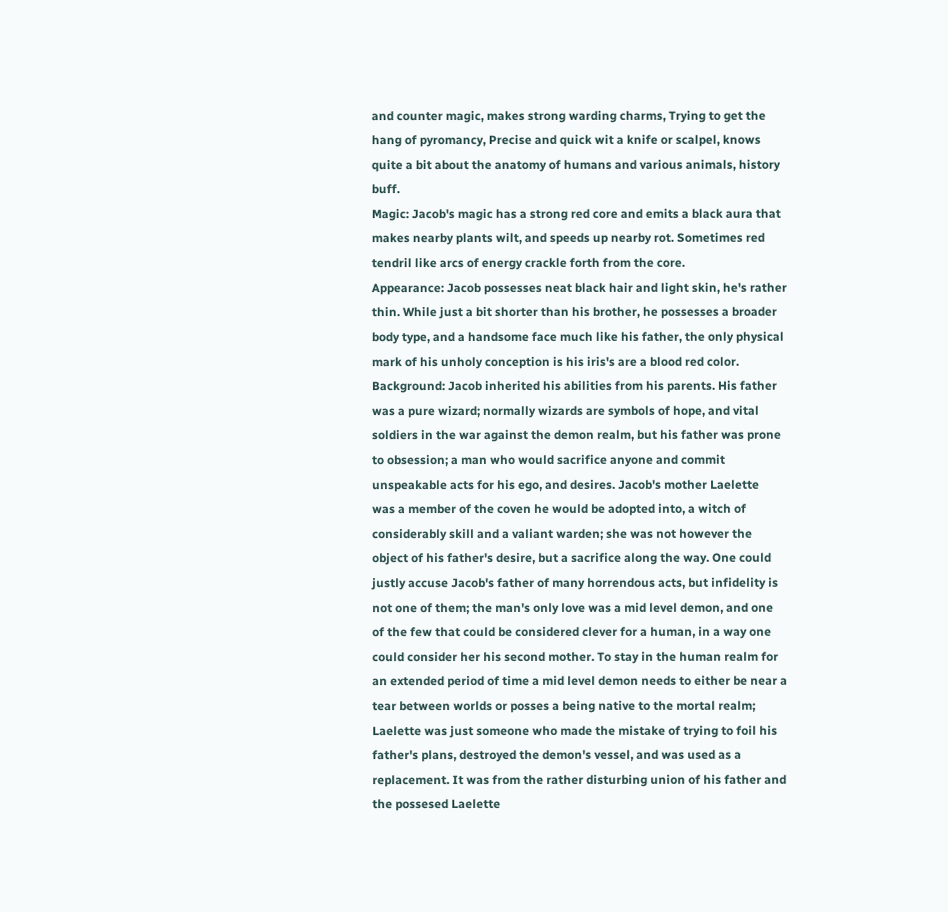and counter magic, makes strong warding charms, Trying to get the hang of pyromancy, Precise and quick wit a knife or scalpel, knows quite a bit about the anatomy of humans and various animals, history buff.
Magic: Jacob's magic has a strong red core and emits a black aura that makes nearby plants wilt, and speeds up nearby rot. Sometimes red tendril like arcs of energy crackle forth from the core.
Appearance: Jacob possesses neat black hair and light skin, he's rather thin. While just a bit shorter than his brother, he possesses a broader body type, and a handsome face much like his father, the only physical mark of his unholy conception is his iris's are a blood red color.
Background: Jacob inherited his abilities from his parents. His father was a pure wizard; normally wizards are symbols of hope, and vital soldiers in the war against the demon realm, but his father was prone to obsession; a man who would sacrifice anyone and commit unspeakable acts for his ego, and desires. Jacob's mother Laelette  was a member of the coven he would be adopted into, a witch of considerably skill and a valiant warden; she was not however the object of his father's desire, but a sacrifice along the way. One could justly accuse Jacob's father of many horrendous acts, but infidelity is not one of them; the man's only love was a mid level demon, and one of the few that could be considered clever for a human, in a way one could consider her his second mother. To stay in the human realm for an extended period of time a mid level demon needs to either be near a tear between worlds or posses a being native to the mortal realm; Laelette was just someone who made the mistake of trying to foil his father's plans, destroyed the demon's vessel, and was used as a replacement. It was from the rather disturbing union of his father and the possesed Laelette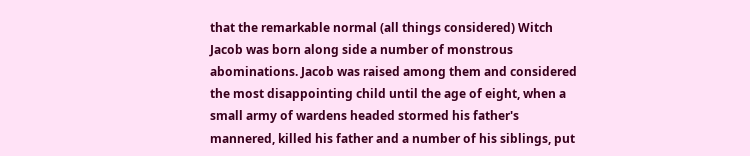that the remarkable normal (all things considered) Witch Jacob was born along side a number of monstrous abominations. Jacob was raised among them and considered the most disappointing child until the age of eight, when a small army of wardens headed stormed his father's mannered, killed his father and a number of his siblings, put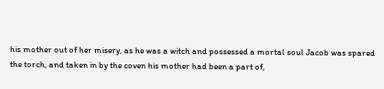his mother out of her misery, as he was a witch and possessed a mortal soul Jacob was spared the torch, and taken in by the coven his mother had been a part of,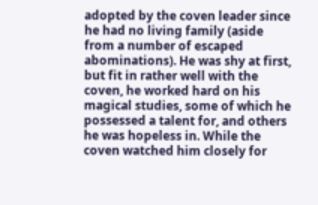adopted by the coven leader since he had no living family (aside from a number of escaped abominations). He was shy at first, but fit in rather well with the coven, he worked hard on his magical studies, some of which he possessed a talent for, and others he was hopeless in. While the coven watched him closely for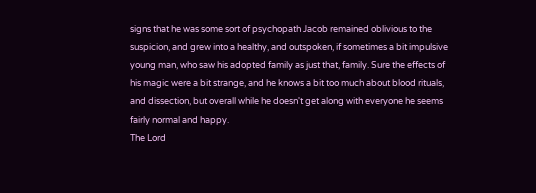signs that he was some sort of psychopath Jacob remained oblivious to the suspicion, and grew into a healthy, and outspoken, if sometimes a bit impulsive young man, who saw his adopted family as just that, family. Sure the effects of his magic were a bit strange, and he knows a bit too much about blood rituals, and dissection, but overall while he doesn't get along with everyone he seems fairly normal and happy.
The Lord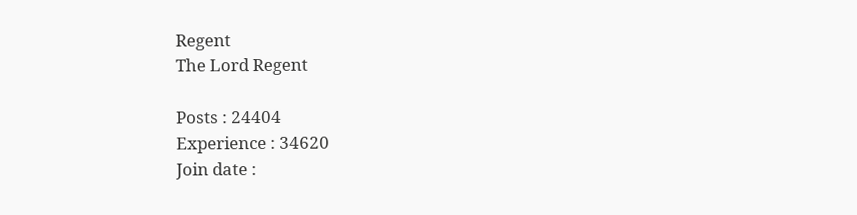Regent
The Lord Regent

Posts : 24404
Experience : 34620
Join date :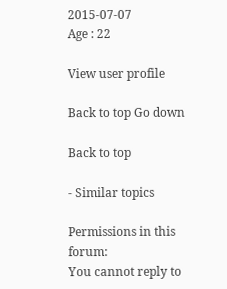2015-07-07
Age : 22

View user profile

Back to top Go down

Back to top

- Similar topics

Permissions in this forum:
You cannot reply to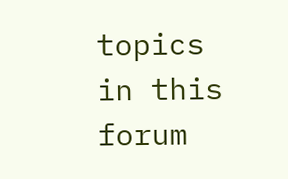topics in this forum